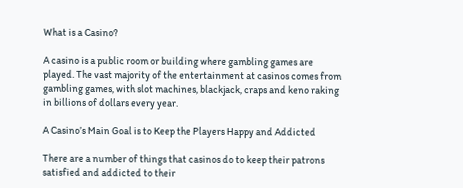What is a Casino?

A casino is a public room or building where gambling games are played. The vast majority of the entertainment at casinos comes from gambling games, with slot machines, blackjack, craps and keno raking in billions of dollars every year.

A Casino’s Main Goal is to Keep the Players Happy and Addicted

There are a number of things that casinos do to keep their patrons satisfied and addicted to their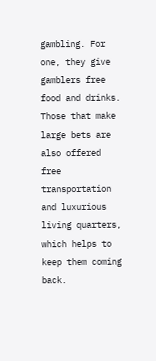gambling. For one, they give gamblers free food and drinks. Those that make large bets are also offered free transportation and luxurious living quarters, which helps to keep them coming back.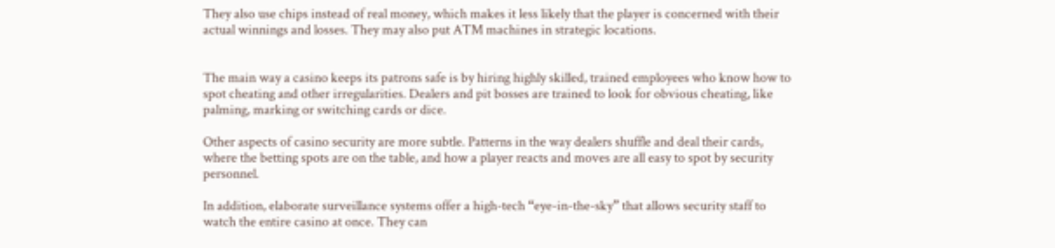They also use chips instead of real money, which makes it less likely that the player is concerned with their actual winnings and losses. They may also put ATM machines in strategic locations.


The main way a casino keeps its patrons safe is by hiring highly skilled, trained employees who know how to spot cheating and other irregularities. Dealers and pit bosses are trained to look for obvious cheating, like palming, marking or switching cards or dice.

Other aspects of casino security are more subtle. Patterns in the way dealers shuffle and deal their cards, where the betting spots are on the table, and how a player reacts and moves are all easy to spot by security personnel.

In addition, elaborate surveillance systems offer a high-tech “eye-in-the-sky” that allows security staff to watch the entire casino at once. They can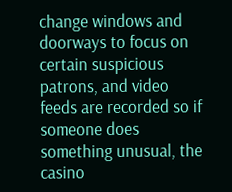change windows and doorways to focus on certain suspicious patrons, and video feeds are recorded so if someone does something unusual, the casino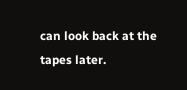can look back at the tapes later.